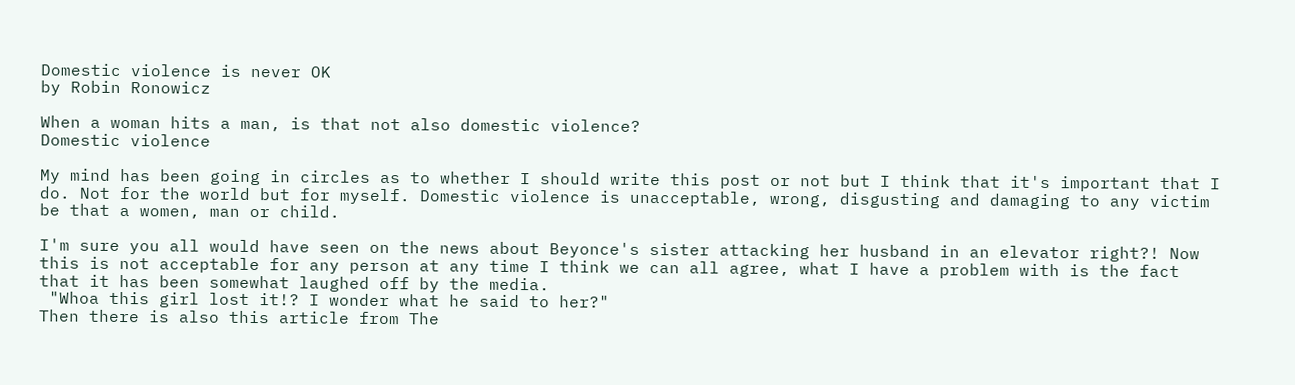Domestic violence is never OK
by Robin Ronowicz

When a woman hits a man, is that not also domestic violence?
Domestic violence

My mind has been going in circles as to whether I should write this post or not but I think that it's important that I do. Not for the world but for myself. Domestic violence is unacceptable, wrong, disgusting and damaging to any victim be that a women, man or child.

I'm sure you all would have seen on the news about Beyonce's sister attacking her husband in an elevator right?! Now this is not acceptable for any person at any time I think we can all agree, what I have a problem with is the fact that it has been somewhat laughed off by the media.
 "Whoa this girl lost it!? I wonder what he said to her?"
Then there is also this article from The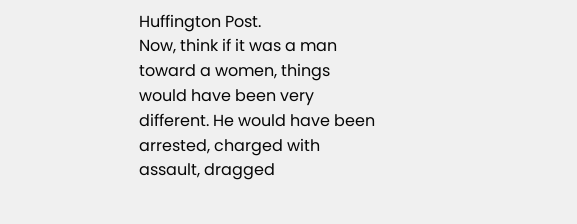Huffington Post.
Now, think if it was a man toward a women, things would have been very different. He would have been arrested, charged with assault, dragged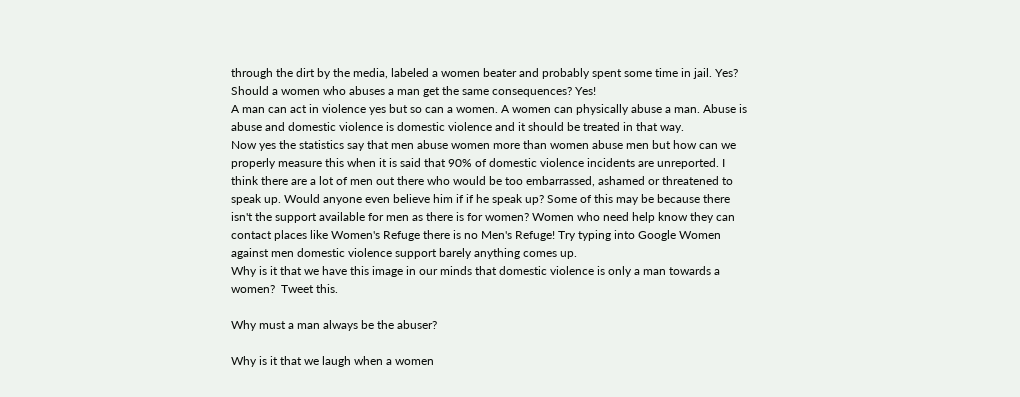through the dirt by the media, labeled a women beater and probably spent some time in jail. Yes?
Should a women who abuses a man get the same consequences? Yes!
A man can act in violence yes but so can a women. A women can physically abuse a man. Abuse is abuse and domestic violence is domestic violence and it should be treated in that way.
Now yes the statistics say that men abuse women more than women abuse men but how can we properly measure this when it is said that 90% of domestic violence incidents are unreported. I think there are a lot of men out there who would be too embarrassed, ashamed or threatened to speak up. Would anyone even believe him if if he speak up? Some of this may be because there isn't the support available for men as there is for women? Women who need help know they can contact places like Women's Refuge there is no Men's Refuge! Try typing into Google Women against men domestic violence support barely anything comes up.
Why is it that we have this image in our minds that domestic violence is only a man towards a women?  Tweet this.

Why must a man always be the abuser?

Why is it that we laugh when a women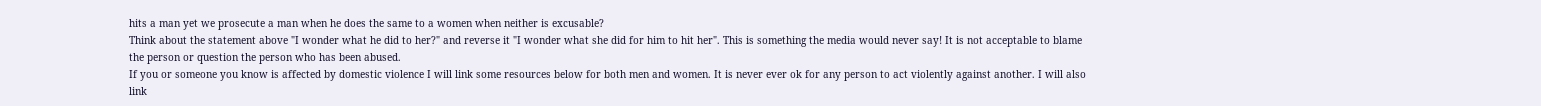hits a man yet we prosecute a man when he does the same to a women when neither is excusable?
Think about the statement above "I wonder what he did to her?" and reverse it "I wonder what she did for him to hit her". This is something the media would never say! It is not acceptable to blame the person or question the person who has been abused.
If you or someone you know is affected by domestic violence I will link some resources below for both men and women. It is never ever ok for any person to act violently against another. I will also link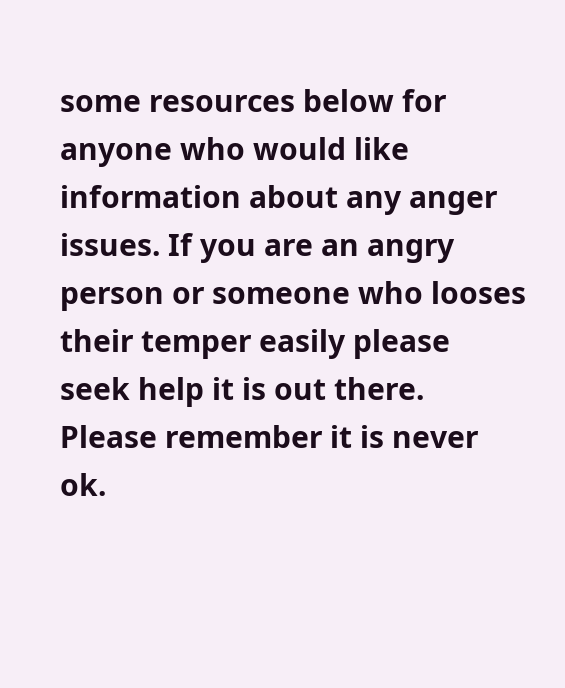some resources below for anyone who would like information about any anger issues. If you are an angry person or someone who looses their temper easily please seek help it is out there.
Please remember it is never ok.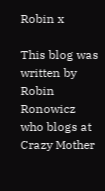Robin x

This blog was written by Robin Ronowicz who blogs at Crazy Mother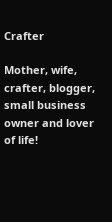Crafter

Mother, wife, crafter, blogger, small business owner and lover of life!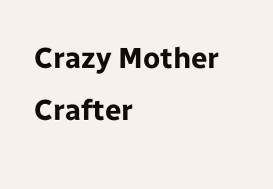Crazy Mother Crafter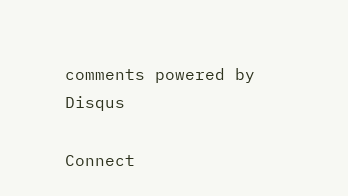comments powered by Disqus

Connect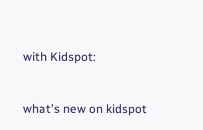with Kidspot:


what's new on kidspot